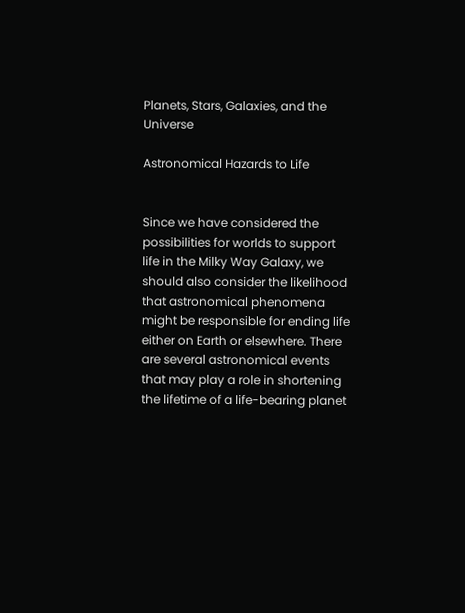Planets, Stars, Galaxies, and the Universe

Astronomical Hazards to Life


Since we have considered the possibilities for worlds to support life in the Milky Way Galaxy, we should also consider the likelihood that astronomical phenomena might be responsible for ending life either on Earth or elsewhere. There are several astronomical events that may play a role in shortening the lifetime of a life-bearing planet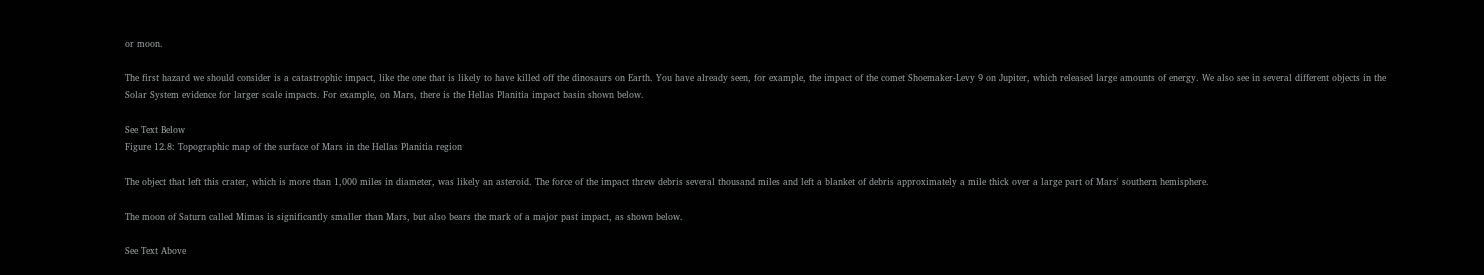or moon.

The first hazard we should consider is a catastrophic impact, like the one that is likely to have killed off the dinosaurs on Earth. You have already seen, for example, the impact of the comet Shoemaker-Levy 9 on Jupiter, which released large amounts of energy. We also see in several different objects in the Solar System evidence for larger scale impacts. For example, on Mars, there is the Hellas Planitia impact basin shown below.

See Text Below
Figure 12.8: Topographic map of the surface of Mars in the Hellas Planitia region

The object that left this crater, which is more than 1,000 miles in diameter, was likely an asteroid. The force of the impact threw debris several thousand miles and left a blanket of debris approximately a mile thick over a large part of Mars' southern hemisphere.

The moon of Saturn called Mimas is significantly smaller than Mars, but also bears the mark of a major past impact, as shown below.

See Text Above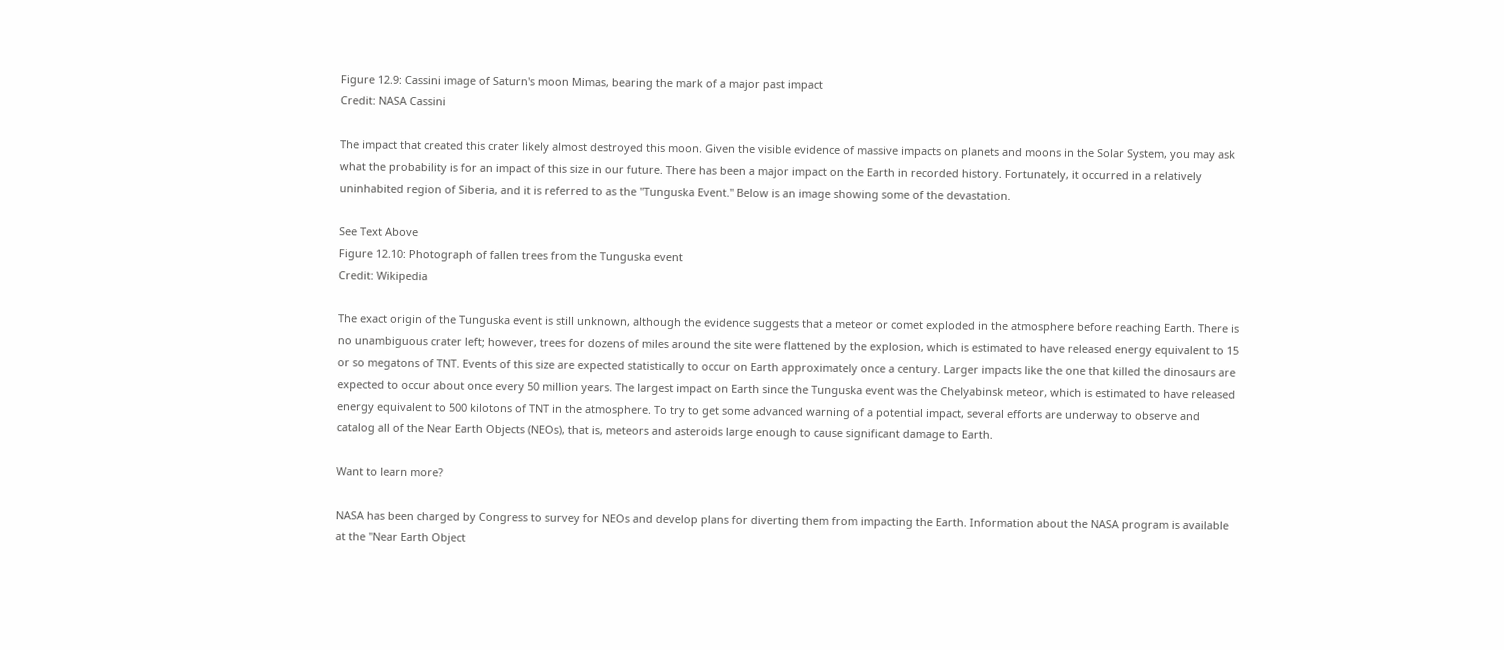Figure 12.9: Cassini image of Saturn's moon Mimas, bearing the mark of a major past impact
Credit: NASA Cassini

The impact that created this crater likely almost destroyed this moon. Given the visible evidence of massive impacts on planets and moons in the Solar System, you may ask what the probability is for an impact of this size in our future. There has been a major impact on the Earth in recorded history. Fortunately, it occurred in a relatively uninhabited region of Siberia, and it is referred to as the "Tunguska Event." Below is an image showing some of the devastation.

See Text Above
Figure 12.10: Photograph of fallen trees from the Tunguska event
Credit: Wikipedia

The exact origin of the Tunguska event is still unknown, although the evidence suggests that a meteor or comet exploded in the atmosphere before reaching Earth. There is no unambiguous crater left; however, trees for dozens of miles around the site were flattened by the explosion, which is estimated to have released energy equivalent to 15 or so megatons of TNT. Events of this size are expected statistically to occur on Earth approximately once a century. Larger impacts like the one that killed the dinosaurs are expected to occur about once every 50 million years. The largest impact on Earth since the Tunguska event was the Chelyabinsk meteor, which is estimated to have released energy equivalent to 500 kilotons of TNT in the atmosphere. To try to get some advanced warning of a potential impact, several efforts are underway to observe and catalog all of the Near Earth Objects (NEOs), that is, meteors and asteroids large enough to cause significant damage to Earth.

Want to learn more?

NASA has been charged by Congress to survey for NEOs and develop plans for diverting them from impacting the Earth. Information about the NASA program is available at the "Near Earth Object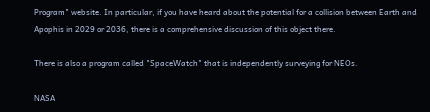Program" website. In particular, if you have heard about the potential for a collision between Earth and Apophis in 2029 or 2036, there is a comprehensive discussion of this object there.

There is also a program called "SpaceWatch" that is independently surveying for NEOs.

NASA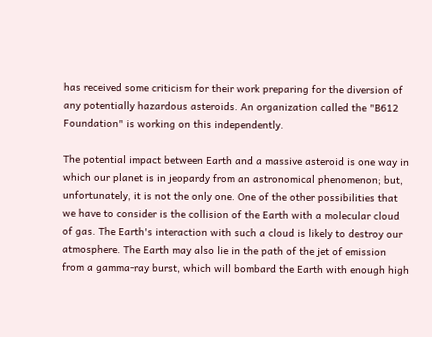has received some criticism for their work preparing for the diversion of any potentially hazardous asteroids. An organization called the "B612 Foundation" is working on this independently.

The potential impact between Earth and a massive asteroid is one way in which our planet is in jeopardy from an astronomical phenomenon; but, unfortunately, it is not the only one. One of the other possibilities that we have to consider is the collision of the Earth with a molecular cloud of gas. The Earth's interaction with such a cloud is likely to destroy our atmosphere. The Earth may also lie in the path of the jet of emission from a gamma-ray burst, which will bombard the Earth with enough high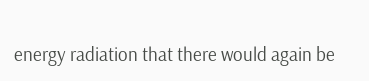energy radiation that there would again be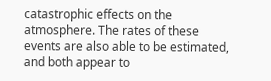catastrophic effects on the atmosphere. The rates of these events are also able to be estimated, and both appear to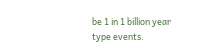be 1 in 1 billion year type events.